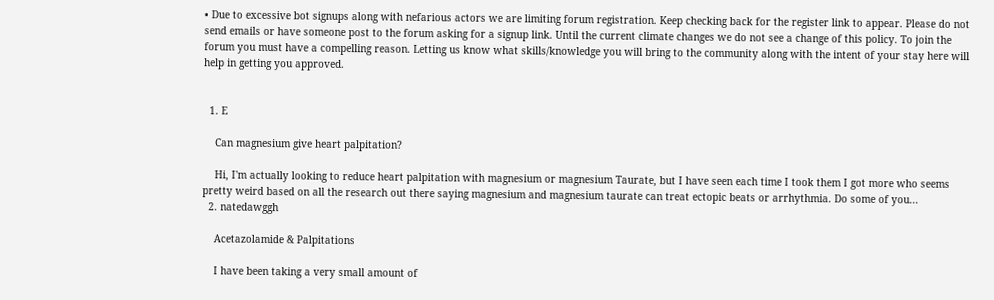• Due to excessive bot signups along with nefarious actors we are limiting forum registration. Keep checking back for the register link to appear. Please do not send emails or have someone post to the forum asking for a signup link. Until the current climate changes we do not see a change of this policy. To join the forum you must have a compelling reason. Letting us know what skills/knowledge you will bring to the community along with the intent of your stay here will help in getting you approved.


  1. E

    Can magnesium give heart palpitation?

    Hi, I'm actually looking to reduce heart palpitation with magnesium or magnesium Taurate, but I have seen each time I took them I got more who seems pretty weird based on all the research out there saying magnesium and magnesium taurate can treat ectopic beats or arrhythmia. Do some of you...
  2. natedawggh

    Acetazolamide & Palpitations

    I have been taking a very small amount of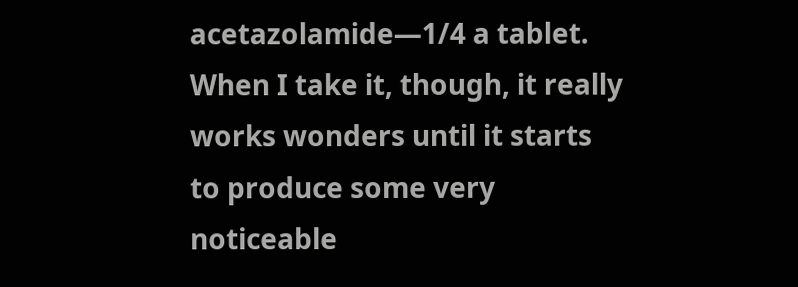acetazolamide—1/4 a tablet. When I take it, though, it really works wonders until it starts to produce some very noticeable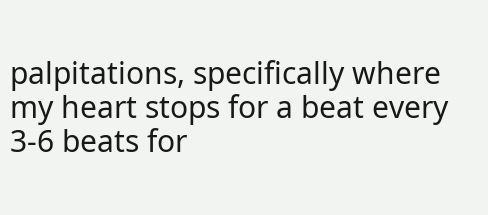palpitations, specifically where my heart stops for a beat every 3-6 beats for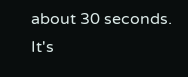about 30 seconds. It's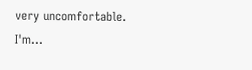very uncomfortable. I'm...